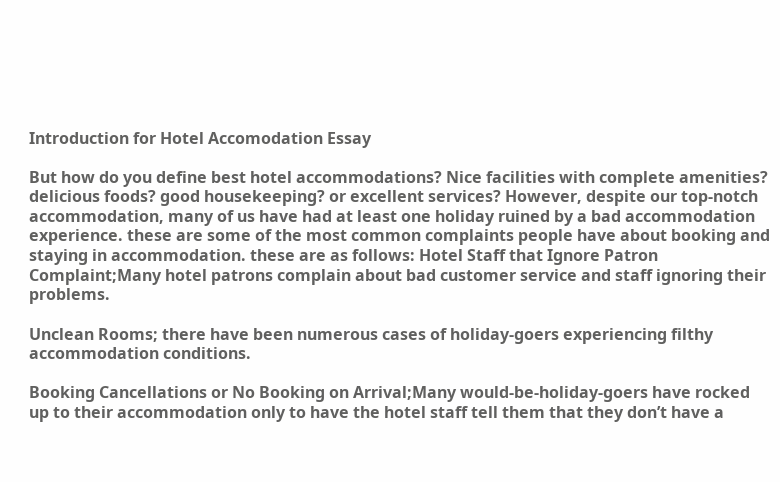Introduction for Hotel Accomodation Essay

But how do you define best hotel accommodations? Nice facilities with complete amenities? delicious foods? good housekeeping? or excellent services? However, despite our top-notch accommodation, many of us have had at least one holiday ruined by a bad accommodation experience. these are some of the most common complaints people have about booking and staying in accommodation. these are as follows: Hotel Staff that Ignore Patron Complaint;Many hotel patrons complain about bad customer service and staff ignoring their problems.

Unclean Rooms; there have been numerous cases of holiday-goers experiencing filthy accommodation conditions.

Booking Cancellations or No Booking on Arrival;Many would-be-holiday-goers have rocked up to their accommodation only to have the hotel staff tell them that they don’t have a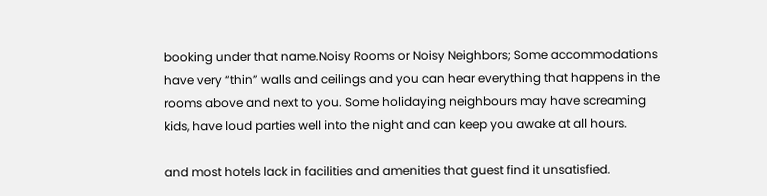booking under that name.Noisy Rooms or Noisy Neighbors; Some accommodations have very “thin” walls and ceilings and you can hear everything that happens in the rooms above and next to you. Some holidaying neighbours may have screaming kids, have loud parties well into the night and can keep you awake at all hours.

and most hotels lack in facilities and amenities that guest find it unsatisfied.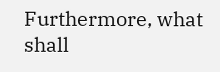Furthermore, what shall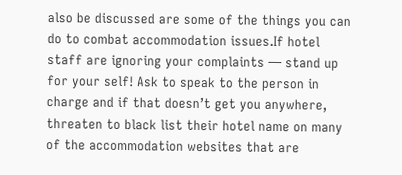also be discussed are some of the things you can do to combat accommodation issues.If hotel staff are ignoring your complaints — stand up for your self! Ask to speak to the person in charge and if that doesn’t get you anywhere, threaten to black list their hotel name on many of the accommodation websites that are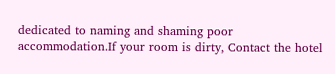dedicated to naming and shaming poor accommodation.If your room is dirty, Contact the hotel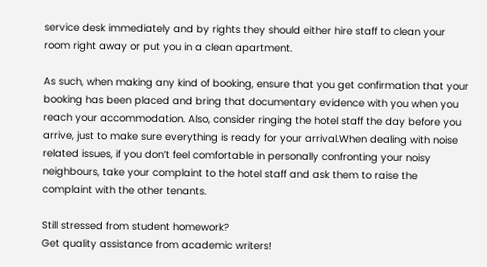service desk immediately and by rights they should either hire staff to clean your room right away or put you in a clean apartment.

As such, when making any kind of booking, ensure that you get confirmation that your booking has been placed and bring that documentary evidence with you when you reach your accommodation. Also, consider ringing the hotel staff the day before you arrive, just to make sure everything is ready for your arrival.When dealing with noise related issues, if you don’t feel comfortable in personally confronting your noisy neighbours, take your complaint to the hotel staff and ask them to raise the complaint with the other tenants.

Still stressed from student homework?
Get quality assistance from academic writers!